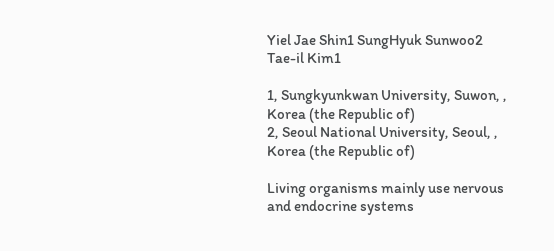Yiel Jae Shin1 SungHyuk Sunwoo2 Tae-il Kim1

1, Sungkyunkwan University, Suwon, , Korea (the Republic of)
2, Seoul National University, Seoul, , Korea (the Republic of)

Living organisms mainly use nervous and endocrine systems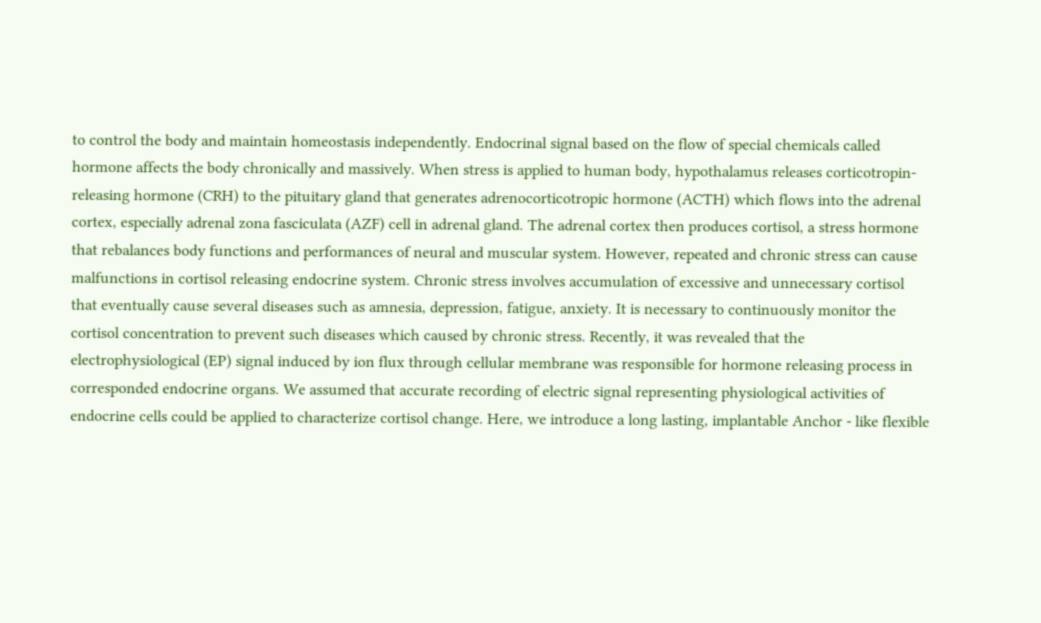to control the body and maintain homeostasis independently. Endocrinal signal based on the flow of special chemicals called hormone affects the body chronically and massively. When stress is applied to human body, hypothalamus releases corticotropin-releasing hormone (CRH) to the pituitary gland that generates adrenocorticotropic hormone (ACTH) which flows into the adrenal cortex, especially adrenal zona fasciculata (AZF) cell in adrenal gland. The adrenal cortex then produces cortisol, a stress hormone that rebalances body functions and performances of neural and muscular system. However, repeated and chronic stress can cause malfunctions in cortisol releasing endocrine system. Chronic stress involves accumulation of excessive and unnecessary cortisol that eventually cause several diseases such as amnesia, depression, fatigue, anxiety. It is necessary to continuously monitor the cortisol concentration to prevent such diseases which caused by chronic stress. Recently, it was revealed that the electrophysiological (EP) signal induced by ion flux through cellular membrane was responsible for hormone releasing process in corresponded endocrine organs. We assumed that accurate recording of electric signal representing physiological activities of endocrine cells could be applied to characterize cortisol change. Here, we introduce a long lasting, implantable Anchor - like flexible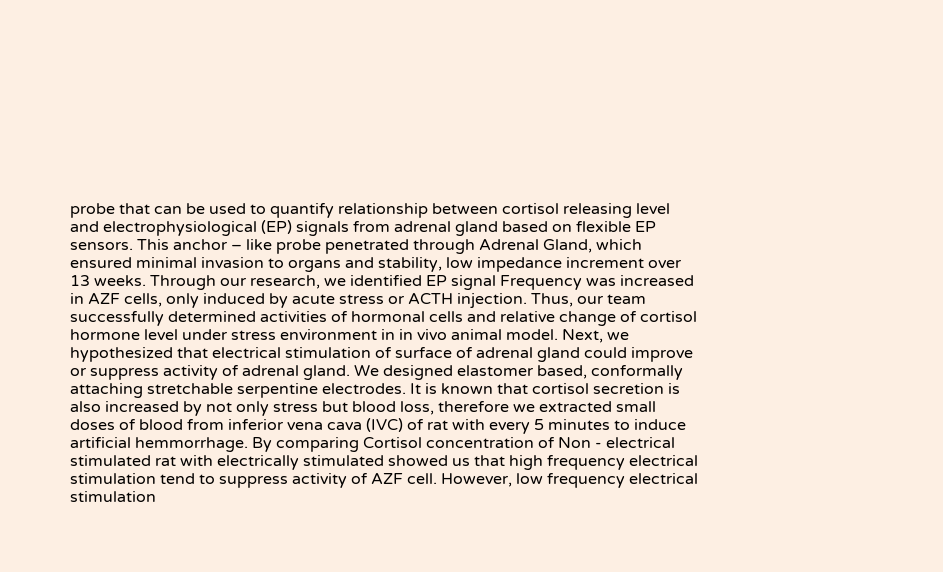probe that can be used to quantify relationship between cortisol releasing level and electrophysiological (EP) signals from adrenal gland based on flexible EP sensors. This anchor – like probe penetrated through Adrenal Gland, which ensured minimal invasion to organs and stability, low impedance increment over 13 weeks. Through our research, we identified EP signal Frequency was increased in AZF cells, only induced by acute stress or ACTH injection. Thus, our team successfully determined activities of hormonal cells and relative change of cortisol hormone level under stress environment in in vivo animal model. Next, we hypothesized that electrical stimulation of surface of adrenal gland could improve or suppress activity of adrenal gland. We designed elastomer based, conformally attaching stretchable serpentine electrodes. It is known that cortisol secretion is also increased by not only stress but blood loss, therefore we extracted small doses of blood from inferior vena cava (IVC) of rat with every 5 minutes to induce artificial hemmorrhage. By comparing Cortisol concentration of Non - electrical stimulated rat with electrically stimulated showed us that high frequency electrical stimulation tend to suppress activity of AZF cell. However, low frequency electrical stimulation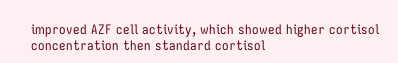improved AZF cell activity, which showed higher cortisol concentration then standard cortisol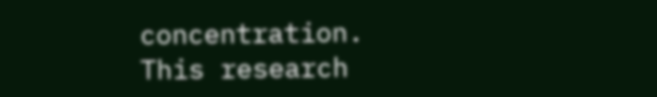concentration. This research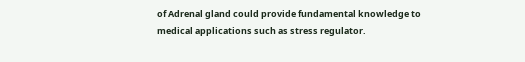of Adrenal gland could provide fundamental knowledge to medical applications such as stress regulator.